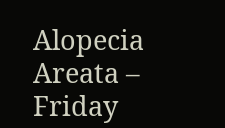Alopecia Areata – Friday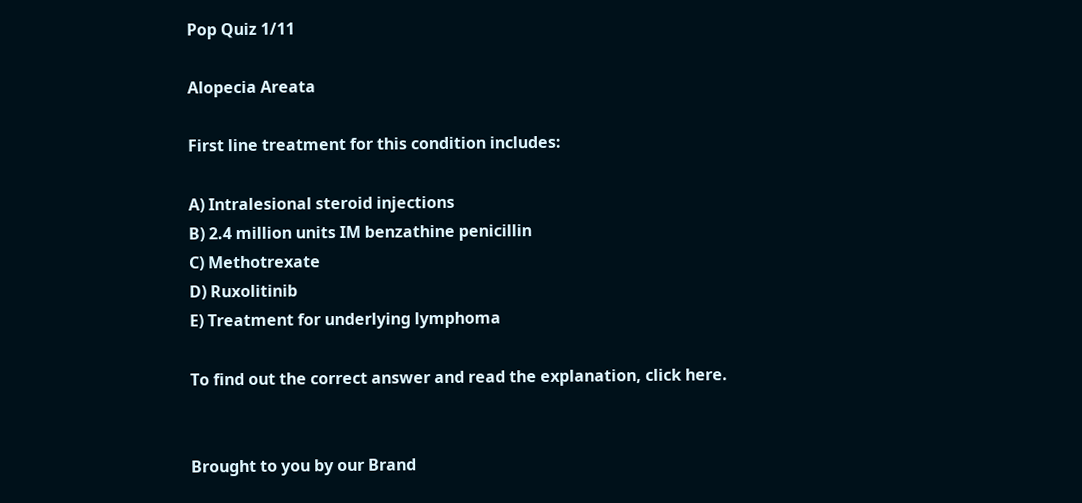Pop Quiz 1/11

Alopecia Areata

First line treatment for this condition includes:

A) Intralesional steroid injections
B) 2.4 million units IM benzathine penicillin
C) Methotrexate
D) Ruxolitinib
E) Treatment for underlying lymphoma

To find out the correct answer and read the explanation, click here.


Brought to you by our Brand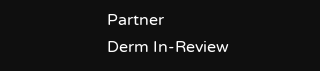Partner
Derm In-Review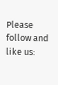Please follow and like us: